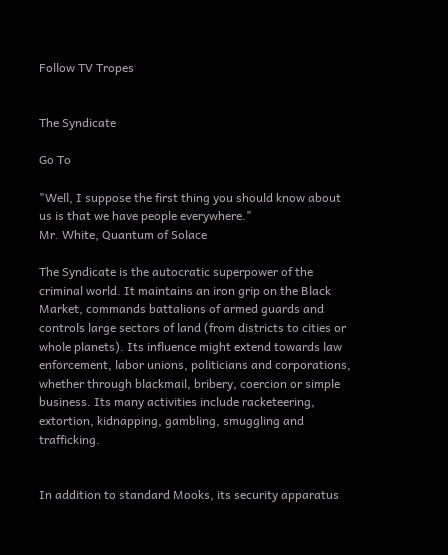Follow TV Tropes


The Syndicate

Go To

"Well, I suppose the first thing you should know about us is that we have people everywhere."
Mr. White, Quantum of Solace

The Syndicate is the autocratic superpower of the criminal world. It maintains an iron grip on the Black Market, commands battalions of armed guards and controls large sectors of land (from districts to cities or whole planets). Its influence might extend towards law enforcement, labor unions, politicians and corporations, whether through blackmail, bribery, coercion or simple business. Its many activities include racketeering, extortion, kidnapping, gambling, smuggling and trafficking.


In addition to standard Mooks, its security apparatus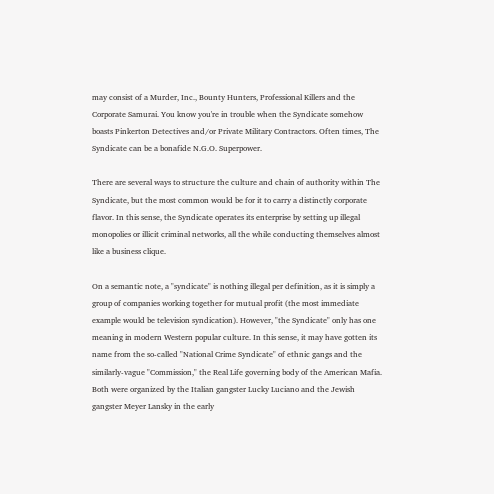may consist of a Murder, Inc., Bounty Hunters, Professional Killers and the Corporate Samurai. You know you're in trouble when the Syndicate somehow boasts Pinkerton Detectives and/or Private Military Contractors. Often times, The Syndicate can be a bonafide N.G.O. Superpower.

There are several ways to structure the culture and chain of authority within The Syndicate, but the most common would be for it to carry a distinctly corporate flavor. In this sense, the Syndicate operates its enterprise by setting up illegal monopolies or illicit criminal networks, all the while conducting themselves almost like a business clique.

On a semantic note, a "syndicate" is nothing illegal per definition, as it is simply a group of companies working together for mutual profit (the most immediate example would be television syndication). However, "the Syndicate" only has one meaning in modern Western popular culture. In this sense, it may have gotten its name from the so-called "National Crime Syndicate" of ethnic gangs and the similarly-vague "Commission," the Real Life governing body of the American Mafia. Both were organized by the Italian gangster Lucky Luciano and the Jewish gangster Meyer Lansky in the early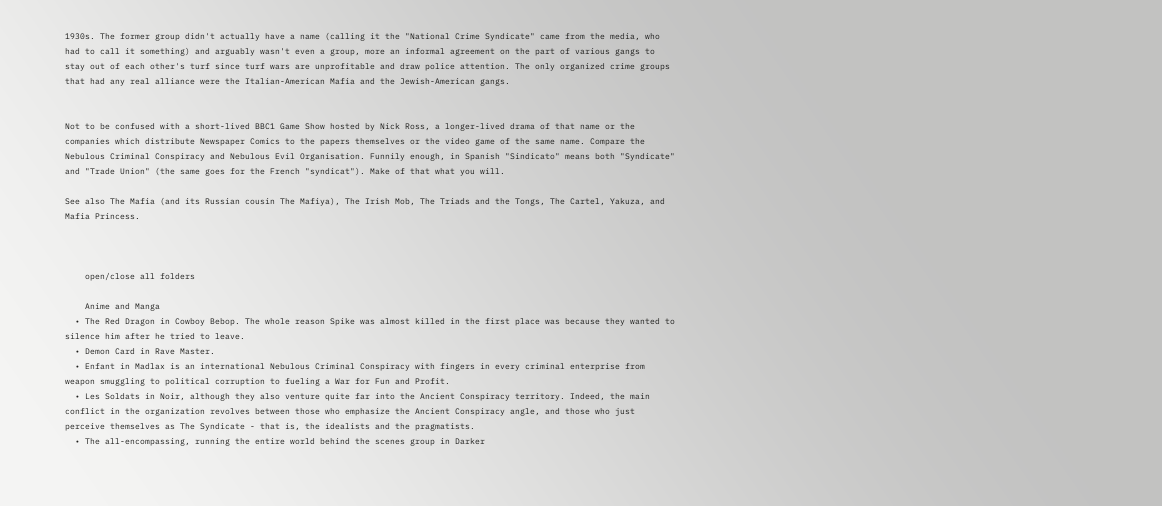1930s. The former group didn't actually have a name (calling it the "National Crime Syndicate" came from the media, who had to call it something) and arguably wasn't even a group, more an informal agreement on the part of various gangs to stay out of each other's turf since turf wars are unprofitable and draw police attention. The only organized crime groups that had any real alliance were the Italian-American Mafia and the Jewish-American gangs.


Not to be confused with a short-lived BBC1 Game Show hosted by Nick Ross, a longer-lived drama of that name or the companies which distribute Newspaper Comics to the papers themselves or the video game of the same name. Compare the Nebulous Criminal Conspiracy and Nebulous Evil Organisation. Funnily enough, in Spanish "Sindicato" means both "Syndicate" and "Trade Union" (the same goes for the French "syndicat"). Make of that what you will.

See also The Mafia (and its Russian cousin The Mafiya), The Irish Mob, The Triads and the Tongs, The Cartel, Yakuza, and Mafia Princess.



    open/close all folders

    Anime and Manga
  • The Red Dragon in Cowboy Bebop. The whole reason Spike was almost killed in the first place was because they wanted to silence him after he tried to leave.
  • Demon Card in Rave Master.
  • Enfant in Madlax is an international Nebulous Criminal Conspiracy with fingers in every criminal enterprise from weapon smuggling to political corruption to fueling a War for Fun and Profit.
  • Les Soldats in Noir, although they also venture quite far into the Ancient Conspiracy territory. Indeed, the main conflict in the organization revolves between those who emphasize the Ancient Conspiracy angle, and those who just perceive themselves as The Syndicate - that is, the idealists and the pragmatists.
  • The all-encompassing, running the entire world behind the scenes group in Darker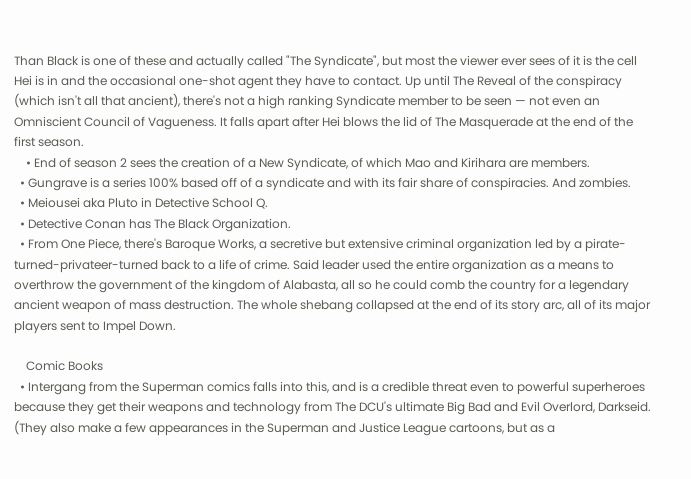Than Black is one of these and actually called "The Syndicate", but most the viewer ever sees of it is the cell Hei is in and the occasional one-shot agent they have to contact. Up until The Reveal of the conspiracy (which isn't all that ancient), there's not a high ranking Syndicate member to be seen — not even an Omniscient Council of Vagueness. It falls apart after Hei blows the lid of The Masquerade at the end of the first season.
    • End of season 2 sees the creation of a New Syndicate, of which Mao and Kirihara are members.
  • Gungrave is a series 100% based off of a syndicate and with its fair share of conspiracies. And zombies.
  • Meiousei aka Pluto in Detective School Q.
  • Detective Conan has The Black Organization.
  • From One Piece, there's Baroque Works, a secretive but extensive criminal organization led by a pirate-turned-privateer-turned back to a life of crime. Said leader used the entire organization as a means to overthrow the government of the kingdom of Alabasta, all so he could comb the country for a legendary ancient weapon of mass destruction. The whole shebang collapsed at the end of its story arc, all of its major players sent to Impel Down.

    Comic Books
  • Intergang from the Superman comics falls into this, and is a credible threat even to powerful superheroes because they get their weapons and technology from The DCU's ultimate Big Bad and Evil Overlord, Darkseid. (They also make a few appearances in the Superman and Justice League cartoons, but as a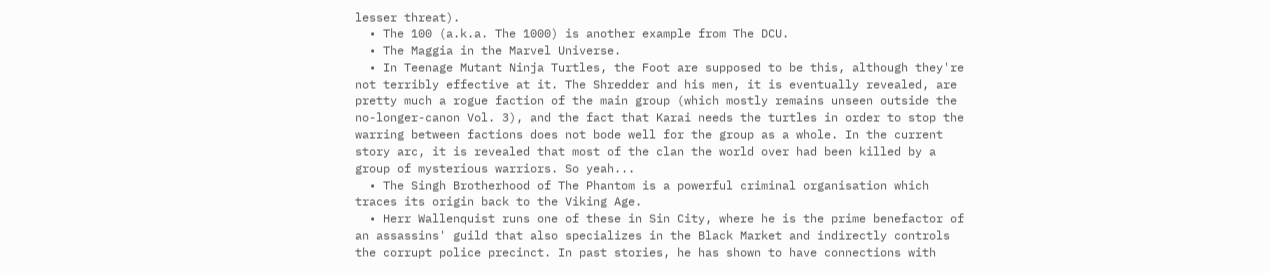lesser threat).
  • The 100 (a.k.a. The 1000) is another example from The DCU.
  • The Maggia in the Marvel Universe.
  • In Teenage Mutant Ninja Turtles, the Foot are supposed to be this, although they're not terribly effective at it. The Shredder and his men, it is eventually revealed, are pretty much a rogue faction of the main group (which mostly remains unseen outside the no-longer-canon Vol. 3), and the fact that Karai needs the turtles in order to stop the warring between factions does not bode well for the group as a whole. In the current story arc, it is revealed that most of the clan the world over had been killed by a group of mysterious warriors. So yeah...
  • The Singh Brotherhood of The Phantom is a powerful criminal organisation which traces its origin back to the Viking Age.
  • Herr Wallenquist runs one of these in Sin City, where he is the prime benefactor of an assassins' guild that also specializes in the Black Market and indirectly controls the corrupt police precinct. In past stories, he has shown to have connections with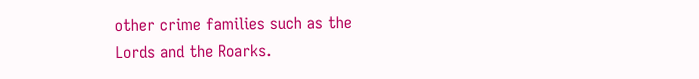other crime families such as the Lords and the Roarks.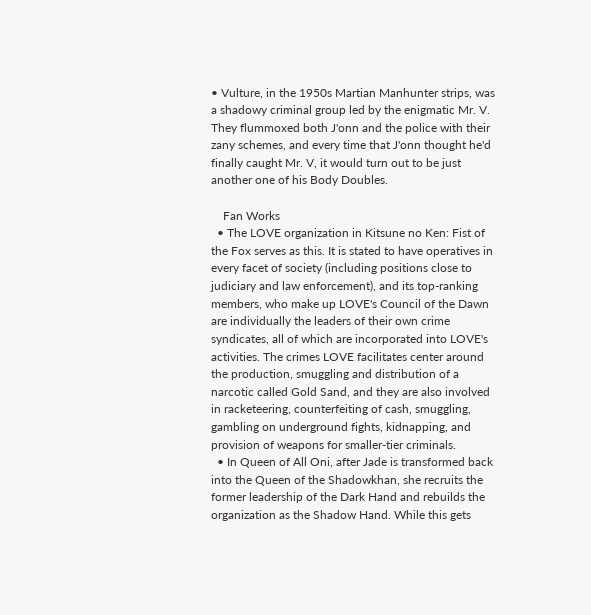• Vulture, in the 1950s Martian Manhunter strips, was a shadowy criminal group led by the enigmatic Mr. V. They flummoxed both J'onn and the police with their zany schemes, and every time that J'onn thought he'd finally caught Mr. V, it would turn out to be just another one of his Body Doubles.

    Fan Works
  • The LOVE organization in Kitsune no Ken: Fist of the Fox serves as this. It is stated to have operatives in every facet of society (including positions close to judiciary and law enforcement), and its top-ranking members, who make up LOVE's Council of the Dawn are individually the leaders of their own crime syndicates, all of which are incorporated into LOVE's activities. The crimes LOVE facilitates center around the production, smuggling and distribution of a narcotic called Gold Sand, and they are also involved in racketeering, counterfeiting of cash, smuggling, gambling on underground fights, kidnapping, and provision of weapons for smaller-tier criminals.
  • In Queen of All Oni, after Jade is transformed back into the Queen of the Shadowkhan, she recruits the former leadership of the Dark Hand and rebuilds the organization as the Shadow Hand. While this gets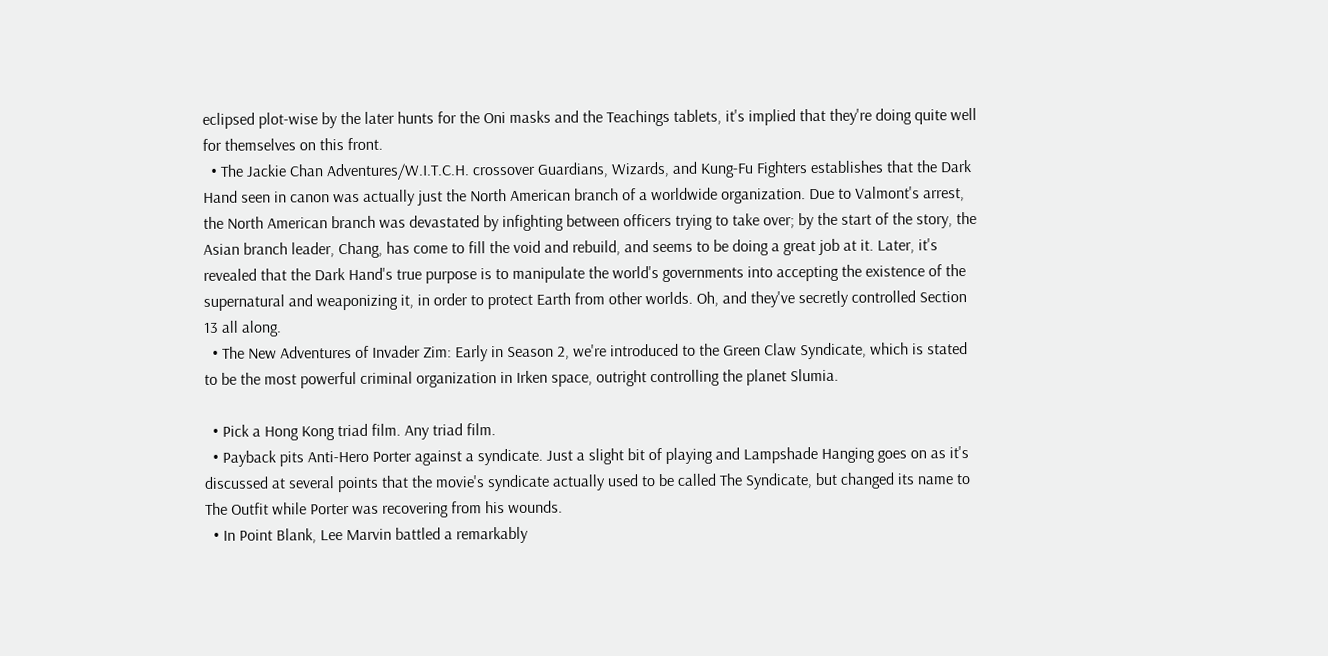eclipsed plot-wise by the later hunts for the Oni masks and the Teachings tablets, it's implied that they're doing quite well for themselves on this front.
  • The Jackie Chan Adventures/W.I.T.C.H. crossover Guardians, Wizards, and Kung-Fu Fighters establishes that the Dark Hand seen in canon was actually just the North American branch of a worldwide organization. Due to Valmont's arrest, the North American branch was devastated by infighting between officers trying to take over; by the start of the story, the Asian branch leader, Chang, has come to fill the void and rebuild, and seems to be doing a great job at it. Later, it's revealed that the Dark Hand's true purpose is to manipulate the world's governments into accepting the existence of the supernatural and weaponizing it, in order to protect Earth from other worlds. Oh, and they've secretly controlled Section 13 all along.
  • The New Adventures of Invader Zim: Early in Season 2, we're introduced to the Green Claw Syndicate, which is stated to be the most powerful criminal organization in Irken space, outright controlling the planet Slumia.

  • Pick a Hong Kong triad film. Any triad film.
  • Payback pits Anti-Hero Porter against a syndicate. Just a slight bit of playing and Lampshade Hanging goes on as it's discussed at several points that the movie's syndicate actually used to be called The Syndicate, but changed its name to The Outfit while Porter was recovering from his wounds.
  • In Point Blank, Lee Marvin battled a remarkably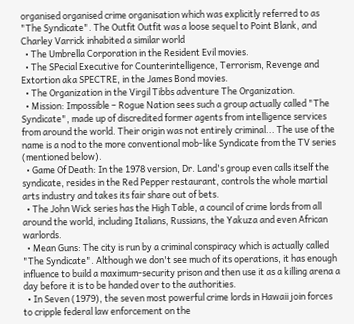organised organised crime organisation which was explicitly referred to as "The Syndicate". The Outfit Outfit was a loose sequel to Point Blank, and Charley Varrick inhabited a similar world
  • The Umbrella Corporation in the Resident Evil movies.
  • The SPecial Executive for Counterintelligence, Terrorism, Revenge and Extortion aka SPECTRE, in the James Bond movies.
  • The Organization in the Virgil Tibbs adventure The Organization.
  • Mission: Impossible – Rogue Nation sees such a group actually called "The Syndicate", made up of discredited former agents from intelligence services from around the world. Their origin was not entirely criminal... The use of the name is a nod to the more conventional mob-like Syndicate from the TV series (mentioned below).
  • Game Of Death: In the 1978 version, Dr. Land's group even calls itself the syndicate, resides in the Red Pepper restaurant, controls the whole martial arts industry and takes its fair share out of bets.
  • The John Wick series has the High Table, a council of crime lords from all around the world, including Italians, Russians, the Yakuza and even African warlords.
  • Mean Guns: The city is run by a criminal conspiracy which is actually called "The Syndicate". Although we don't see much of its operations, it has enough influence to build a maximum-security prison and then use it as a killing arena a day before it is to be handed over to the authorities.
  • In Seven (1979), the seven most powerful crime lords in Hawaii join forces to cripple federal law enforcement on the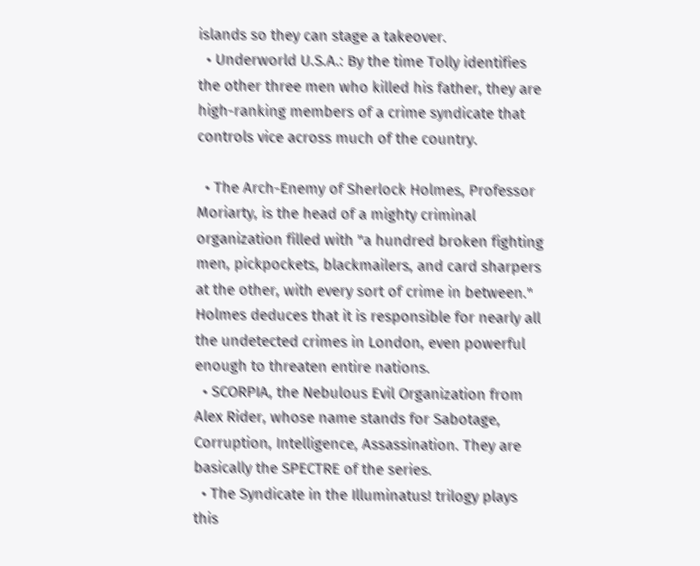islands so they can stage a takeover.
  • Underworld U.S.A.: By the time Tolly identifies the other three men who killed his father, they are high-ranking members of a crime syndicate that controls vice across much of the country.

  • The Arch-Enemy of Sherlock Holmes, Professor Moriarty, is the head of a mighty criminal organization filled with "a hundred broken fighting men, pickpockets, blackmailers, and card sharpers at the other, with every sort of crime in between." Holmes deduces that it is responsible for nearly all the undetected crimes in London, even powerful enough to threaten entire nations.
  • SCORPIA, the Nebulous Evil Organization from Alex Rider, whose name stands for Sabotage, Corruption, Intelligence, Assassination. They are basically the SPECTRE of the series.
  • The Syndicate in the Illuminatus! trilogy plays this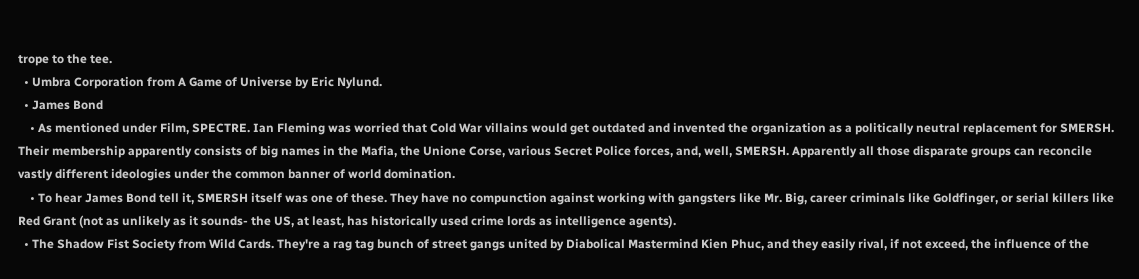trope to the tee.
  • Umbra Corporation from A Game of Universe by Eric Nylund.
  • James Bond
    • As mentioned under Film, SPECTRE. Ian Fleming was worried that Cold War villains would get outdated and invented the organization as a politically neutral replacement for SMERSH. Their membership apparently consists of big names in the Mafia, the Unione Corse, various Secret Police forces, and, well, SMERSH. Apparently all those disparate groups can reconcile vastly different ideologies under the common banner of world domination.
    • To hear James Bond tell it, SMERSH itself was one of these. They have no compunction against working with gangsters like Mr. Big, career criminals like Goldfinger, or serial killers like Red Grant (not as unlikely as it sounds- the US, at least, has historically used crime lords as intelligence agents).
  • The Shadow Fist Society from Wild Cards. They're a rag tag bunch of street gangs united by Diabolical Mastermind Kien Phuc, and they easily rival, if not exceed, the influence of the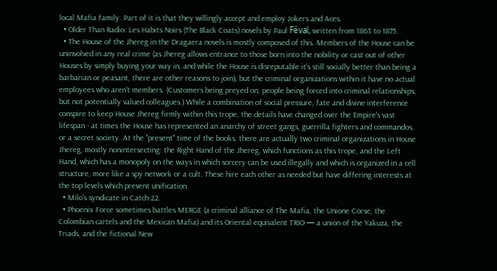local Mafia family. Part of it is that they willingly accept and employ Jokers and Aces.
  • Older Than Radio: Les Habits Noirs (The Black Coats) novels by Paul Féval, written from 1863 to 1875.
  • The House of the Jhereg in the Dragaera novels is mostly composed of this. Members of the House can be uninvolved in any real crime (as Jhereg allows entrance to those born into the nobility or cast out of other Houses by simply buying your way in, and while the House is disreputable it's still socially better than being a barbarian or peasant, there are other reasons to join), but the criminal organizations within it have no actual employees who aren't members. (Customers being preyed on, people being forced into criminal relationships, but not potentially valued colleagues.) While a combination of social pressure, fate and divine interference conspire to keep House Jhereg firmly within this trope, the details have changed over the Empire's vast lifespan - at times the House has represented an anarchy of street gangs, guerrilla fighters and commandos, or a secret society. At the "present" time of the books, there are actually two criminal organizations in House Jhereg, mostly nonintersecting: the Right Hand of the Jhereg, which functions as this trope, and the Left Hand, which has a monopoly on the ways in which sorcery can be used illegally and which is organized in a cell structure, more like a spy network or a cult. These hire each other as needed but have differing interests at the top levels which prevent unification.
  • Milo's syndicate in Catch-22.
  • Phoenix Force sometimes battles MERGE (a criminal alliance of The Mafia, the Unione Corse, the Colombian cartels and the Mexican Mafia) and its Oriental equivalent TRIO — a union of the Yakuza, the Triads, and the fictional New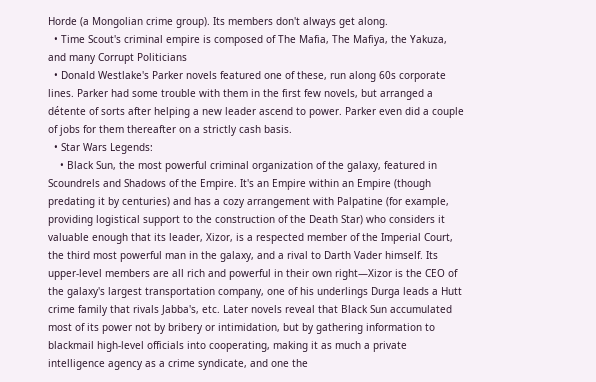Horde (a Mongolian crime group). Its members don't always get along.
  • Time Scout's criminal empire is composed of The Mafia, The Mafiya, the Yakuza, and many Corrupt Politicians
  • Donald Westlake's Parker novels featured one of these, run along 60s corporate lines. Parker had some trouble with them in the first few novels, but arranged a détente of sorts after helping a new leader ascend to power. Parker even did a couple of jobs for them thereafter on a strictly cash basis.
  • Star Wars Legends:
    • Black Sun, the most powerful criminal organization of the galaxy, featured in Scoundrels and Shadows of the Empire. It's an Empire within an Empire (though predating it by centuries) and has a cozy arrangement with Palpatine (for example, providing logistical support to the construction of the Death Star) who considers it valuable enough that its leader, Xizor, is a respected member of the Imperial Court, the third most powerful man in the galaxy, and a rival to Darth Vader himself. Its upper-level members are all rich and powerful in their own right—Xizor is the CEO of the galaxy's largest transportation company, one of his underlings Durga leads a Hutt crime family that rivals Jabba's, etc. Later novels reveal that Black Sun accumulated most of its power not by bribery or intimidation, but by gathering information to blackmail high-level officials into cooperating, making it as much a private intelligence agency as a crime syndicate, and one the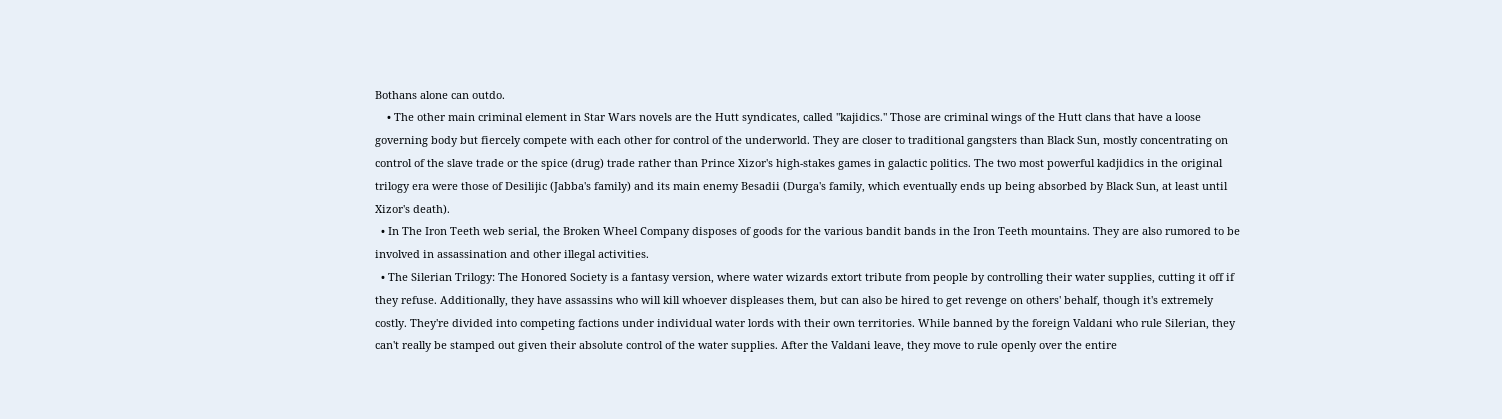Bothans alone can outdo.
    • The other main criminal element in Star Wars novels are the Hutt syndicates, called "kajidics." Those are criminal wings of the Hutt clans that have a loose governing body but fiercely compete with each other for control of the underworld. They are closer to traditional gangsters than Black Sun, mostly concentrating on control of the slave trade or the spice (drug) trade rather than Prince Xizor's high-stakes games in galactic politics. The two most powerful kadjidics in the original trilogy era were those of Desilijic (Jabba's family) and its main enemy Besadii (Durga's family, which eventually ends up being absorbed by Black Sun, at least until Xizor's death).
  • In The Iron Teeth web serial, the Broken Wheel Company disposes of goods for the various bandit bands in the Iron Teeth mountains. They are also rumored to be involved in assassination and other illegal activities.
  • The Silerian Trilogy: The Honored Society is a fantasy version, where water wizards extort tribute from people by controlling their water supplies, cutting it off if they refuse. Additionally, they have assassins who will kill whoever displeases them, but can also be hired to get revenge on others' behalf, though it's extremely costly. They're divided into competing factions under individual water lords with their own territories. While banned by the foreign Valdani who rule Silerian, they can't really be stamped out given their absolute control of the water supplies. After the Valdani leave, they move to rule openly over the entire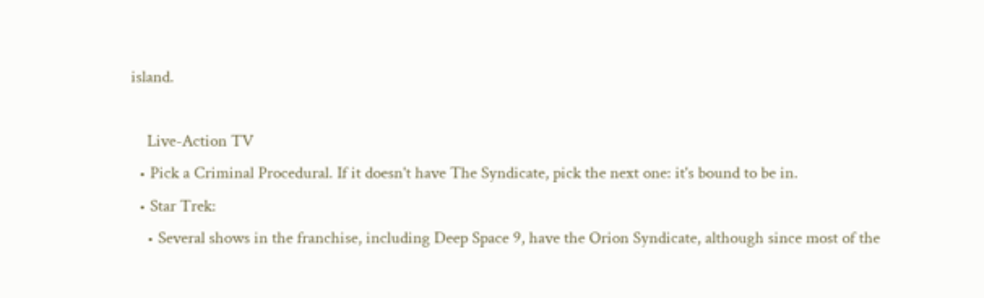island.

    Live-Action TV
  • Pick a Criminal Procedural. If it doesn't have The Syndicate, pick the next one: it's bound to be in.
  • Star Trek:
    • Several shows in the franchise, including Deep Space 9, have the Orion Syndicate, although since most of the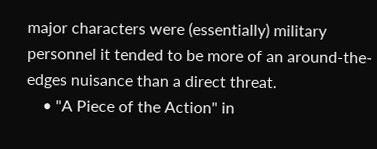major characters were (essentially) military personnel it tended to be more of an around-the-edges nuisance than a direct threat.
    • "A Piece of the Action" in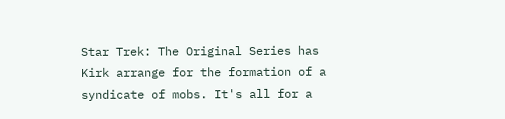Star Trek: The Original Series has Kirk arrange for the formation of a syndicate of mobs. It's all for a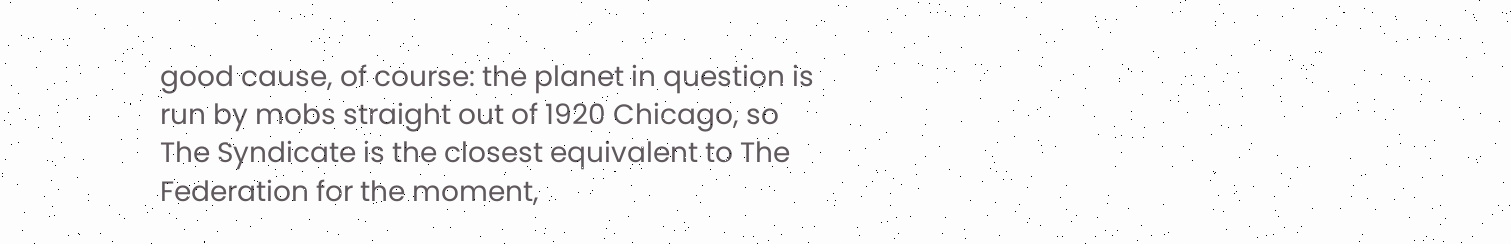good cause, of course: the planet in question is run by mobs straight out of 1920 Chicago, so The Syndicate is the closest equivalent to The Federation for the moment,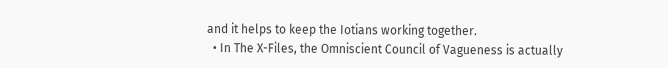and it helps to keep the Iotians working together.
  • In The X-Files, the Omniscient Council of Vagueness is actually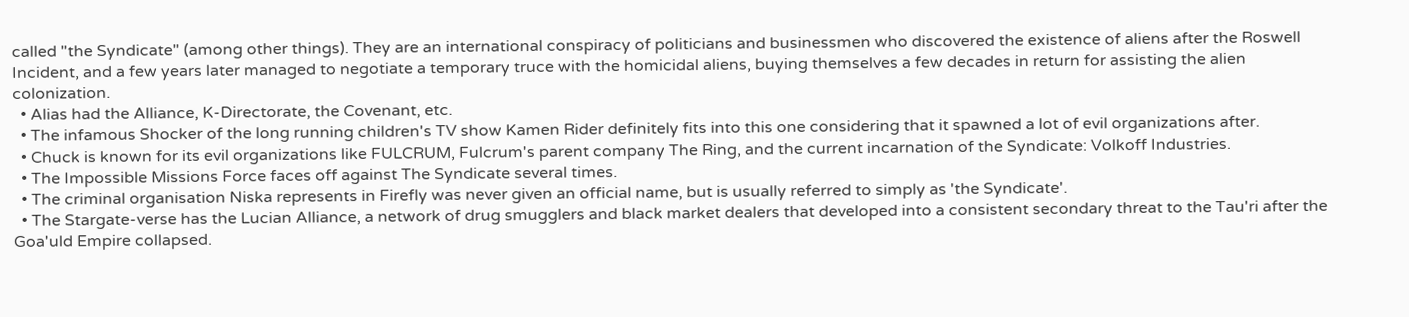called "the Syndicate" (among other things). They are an international conspiracy of politicians and businessmen who discovered the existence of aliens after the Roswell Incident, and a few years later managed to negotiate a temporary truce with the homicidal aliens, buying themselves a few decades in return for assisting the alien colonization.
  • Alias had the Alliance, K-Directorate, the Covenant, etc.
  • The infamous Shocker of the long running children's TV show Kamen Rider definitely fits into this one considering that it spawned a lot of evil organizations after.
  • Chuck is known for its evil organizations like FULCRUM, Fulcrum's parent company The Ring, and the current incarnation of the Syndicate: Volkoff Industries.
  • The Impossible Missions Force faces off against The Syndicate several times.
  • The criminal organisation Niska represents in Firefly was never given an official name, but is usually referred to simply as 'the Syndicate'.
  • The Stargate-verse has the Lucian Alliance, a network of drug smugglers and black market dealers that developed into a consistent secondary threat to the Tau'ri after the Goa'uld Empire collapsed.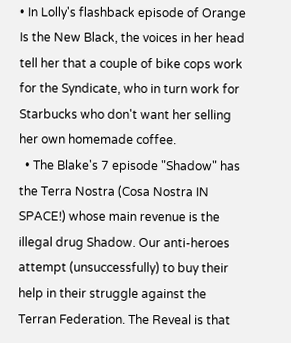• In Lolly's flashback episode of Orange Is the New Black, the voices in her head tell her that a couple of bike cops work for the Syndicate, who in turn work for Starbucks who don't want her selling her own homemade coffee.
  • The Blake's 7 episode "Shadow" has the Terra Nostra (Cosa Nostra IN SPACE!) whose main revenue is the illegal drug Shadow. Our anti-heroes attempt (unsuccessfully) to buy their help in their struggle against the Terran Federation. The Reveal is that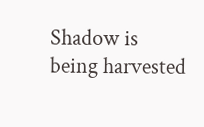Shadow is being harvested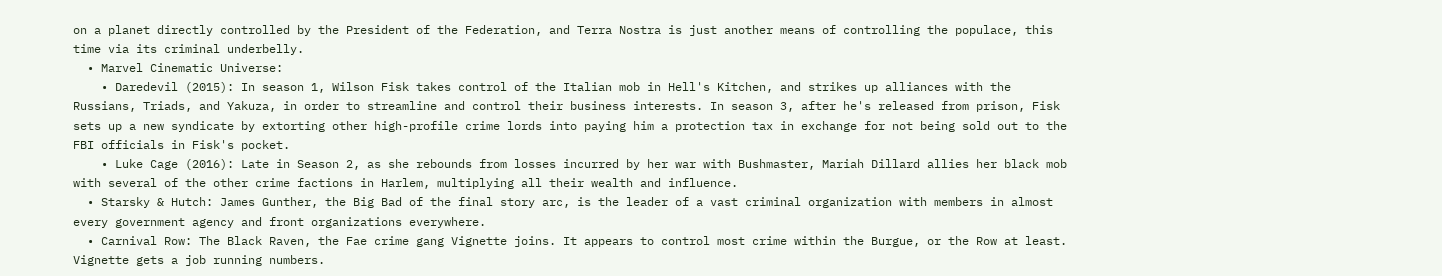on a planet directly controlled by the President of the Federation, and Terra Nostra is just another means of controlling the populace, this time via its criminal underbelly.
  • Marvel Cinematic Universe:
    • Daredevil (2015): In season 1, Wilson Fisk takes control of the Italian mob in Hell's Kitchen, and strikes up alliances with the Russians, Triads, and Yakuza, in order to streamline and control their business interests. In season 3, after he's released from prison, Fisk sets up a new syndicate by extorting other high-profile crime lords into paying him a protection tax in exchange for not being sold out to the FBI officials in Fisk's pocket.
    • Luke Cage (2016): Late in Season 2, as she rebounds from losses incurred by her war with Bushmaster, Mariah Dillard allies her black mob with several of the other crime factions in Harlem, multiplying all their wealth and influence.
  • Starsky & Hutch: James Gunther, the Big Bad of the final story arc, is the leader of a vast criminal organization with members in almost every government agency and front organizations everywhere.
  • Carnival Row: The Black Raven, the Fae crime gang Vignette joins. It appears to control most crime within the Burgue, or the Row at least. Vignette gets a job running numbers.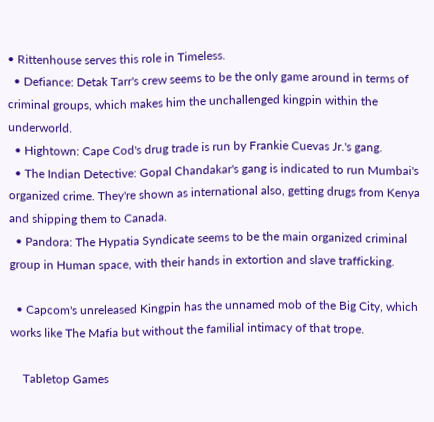• Rittenhouse serves this role in Timeless.
  • Defiance: Detak Tarr's crew seems to be the only game around in terms of criminal groups, which makes him the unchallenged kingpin within the underworld.
  • Hightown: Cape Cod's drug trade is run by Frankie Cuevas Jr.'s gang.
  • The Indian Detective: Gopal Chandakar's gang is indicated to run Mumbai's organized crime. They're shown as international also, getting drugs from Kenya and shipping them to Canada.
  • Pandora: The Hypatia Syndicate seems to be the main organized criminal group in Human space, with their hands in extortion and slave trafficking.

  • Capcom's unreleased Kingpin has the unnamed mob of the Big City, which works like The Mafia but without the familial intimacy of that trope.

    Tabletop Games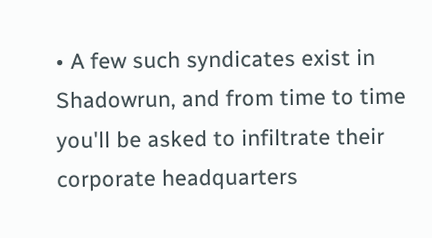• A few such syndicates exist in Shadowrun, and from time to time you'll be asked to infiltrate their corporate headquarters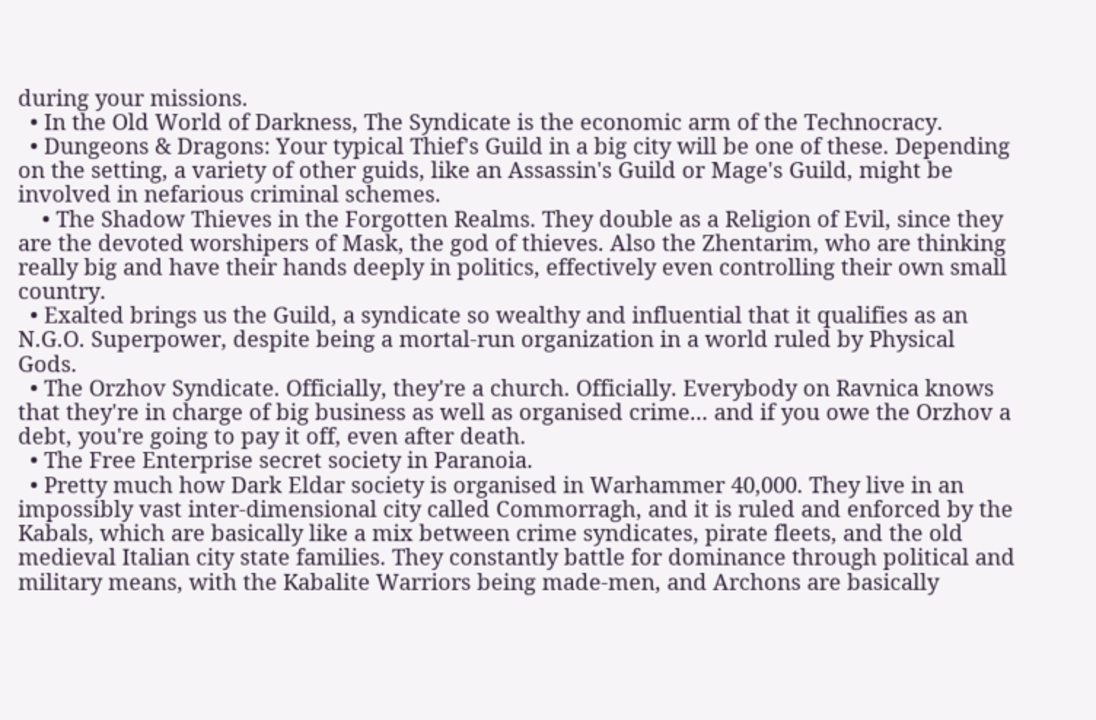during your missions.
  • In the Old World of Darkness, The Syndicate is the economic arm of the Technocracy.
  • Dungeons & Dragons: Your typical Thief's Guild in a big city will be one of these. Depending on the setting, a variety of other guids, like an Assassin's Guild or Mage's Guild, might be involved in nefarious criminal schemes.
    • The Shadow Thieves in the Forgotten Realms. They double as a Religion of Evil, since they are the devoted worshipers of Mask, the god of thieves. Also the Zhentarim, who are thinking really big and have their hands deeply in politics, effectively even controlling their own small country.
  • Exalted brings us the Guild, a syndicate so wealthy and influential that it qualifies as an N.G.O. Superpower, despite being a mortal-run organization in a world ruled by Physical Gods.
  • The Orzhov Syndicate. Officially, they're a church. Officially. Everybody on Ravnica knows that they're in charge of big business as well as organised crime... and if you owe the Orzhov a debt, you're going to pay it off, even after death.
  • The Free Enterprise secret society in Paranoia.
  • Pretty much how Dark Eldar society is organised in Warhammer 40,000. They live in an impossibly vast inter-dimensional city called Commorragh, and it is ruled and enforced by the Kabals, which are basically like a mix between crime syndicates, pirate fleets, and the old medieval Italian city state families. They constantly battle for dominance through political and military means, with the Kabalite Warriors being made-men, and Archons are basically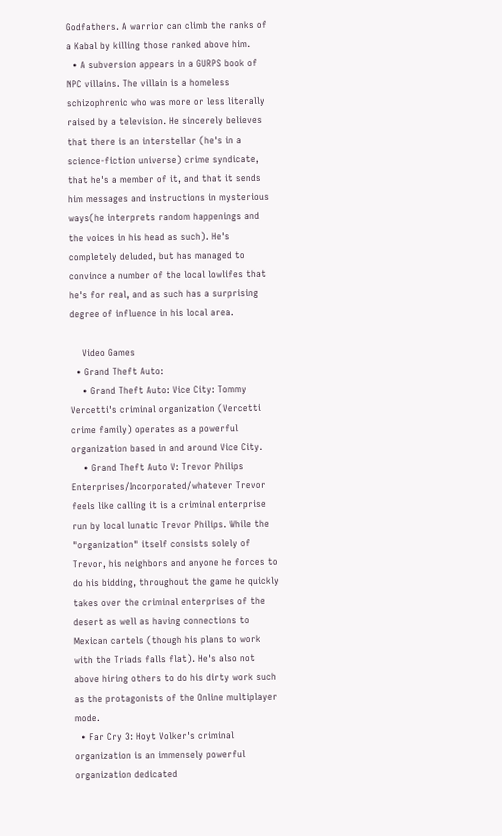Godfathers. A warrior can climb the ranks of a Kabal by killing those ranked above him.
  • A subversion appears in a GURPS book of NPC villains. The villain is a homeless schizophrenic who was more or less literally raised by a television. He sincerely believes that there is an interstellar (he's in a science-fiction universe) crime syndicate, that he's a member of it, and that it sends him messages and instructions in mysterious ways(he interprets random happenings and the voices in his head as such). He's completely deluded, but has managed to convince a number of the local lowlifes that he's for real, and as such has a surprising degree of influence in his local area.

    Video Games
  • Grand Theft Auto:
    • Grand Theft Auto: Vice City: Tommy Vercetti's criminal organization (Vercetti crime family) operates as a powerful organization based in and around Vice City.
    • Grand Theft Auto V: Trevor Philips Enterprises/Incorporated/whatever Trevor feels like calling it is a criminal enterprise run by local lunatic Trevor Philips. While the "organization" itself consists solely of Trevor, his neighbors and anyone he forces to do his bidding, throughout the game he quickly takes over the criminal enterprises of the desert as well as having connections to Mexican cartels (though his plans to work with the Triads falls flat). He's also not above hiring others to do his dirty work such as the protagonists of the Online multiplayer mode.
  • Far Cry 3: Hoyt Volker's criminal organization is an immensely powerful organization dedicated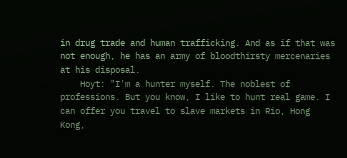in drug trade and human trafficking. And as if that was not enough, he has an army of bloodthirsty mercenaries at his disposal.
    Hoyt: "I'm a hunter myself. The noblest of professions. But you know, I like to hunt real game. I can offer you travel to slave markets in Rio, Hong Kong,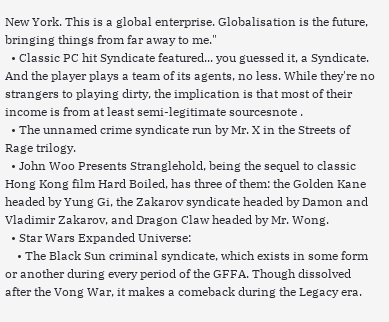New York. This is a global enterprise. Globalisation is the future, bringing things from far away to me."
  • Classic PC hit Syndicate featured... you guessed it, a Syndicate. And the player plays a team of its agents, no less. While they're no strangers to playing dirty, the implication is that most of their income is from at least semi-legitimate sourcesnote .
  • The unnamed crime syndicate run by Mr. X in the Streets of Rage trilogy.
  • John Woo Presents Stranglehold, being the sequel to classic Hong Kong film Hard Boiled, has three of them: the Golden Kane headed by Yung Gi, the Zakarov syndicate headed by Damon and Vladimir Zakarov, and Dragon Claw headed by Mr. Wong.
  • Star Wars Expanded Universe:
    • The Black Sun criminal syndicate, which exists in some form or another during every period of the GFFA. Though dissolved after the Vong War, it makes a comeback during the Legacy era.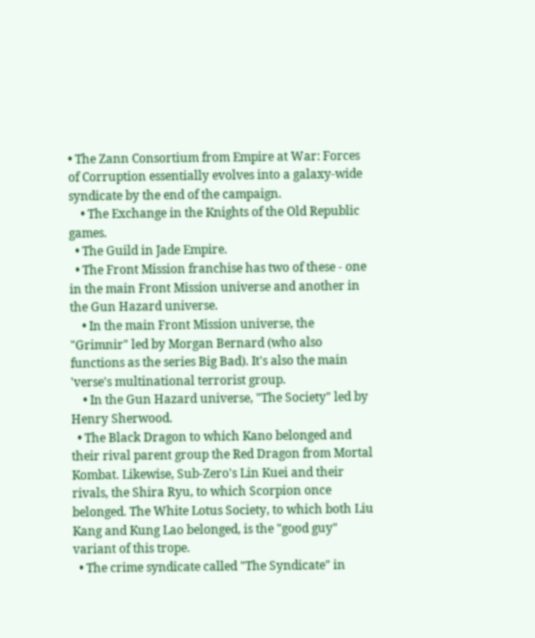• The Zann Consortium from Empire at War: Forces of Corruption essentially evolves into a galaxy-wide syndicate by the end of the campaign.
    • The Exchange in the Knights of the Old Republic games.
  • The Guild in Jade Empire.
  • The Front Mission franchise has two of these - one in the main Front Mission universe and another in the Gun Hazard universe.
    • In the main Front Mission universe, the "Grimnir" led by Morgan Bernard (who also functions as the series Big Bad). It's also the main 'verse's multinational terrorist group.
    • In the Gun Hazard universe, "The Society" led by Henry Sherwood.
  • The Black Dragon to which Kano belonged and their rival parent group the Red Dragon from Mortal Kombat. Likewise, Sub-Zero's Lin Kuei and their rivals, the Shira Ryu, to which Scorpion once belonged. The White Lotus Society, to which both Liu Kang and Kung Lao belonged, is the "good guy" variant of this trope.
  • The crime syndicate called "The Syndicate" in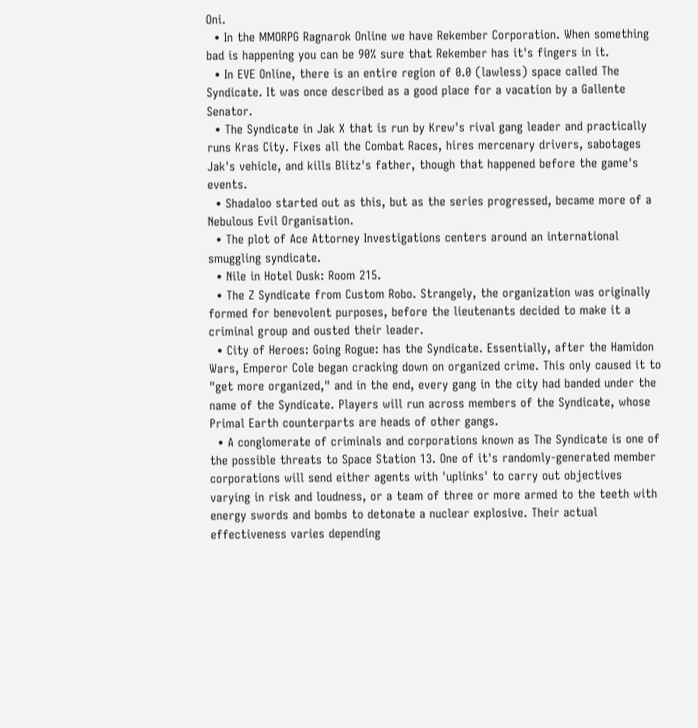Oni.
  • In the MMORPG Ragnarok Online we have Rekember Corporation. When something bad is happening you can be 90% sure that Rekember has it's fingers in it.
  • In EVE Online, there is an entire region of 0.0 (lawless) space called The Syndicate. It was once described as a good place for a vacation by a Gallente Senator.
  • The Syndicate in Jak X that is run by Krew's rival gang leader and practically runs Kras City. Fixes all the Combat Races, hires mercenary drivers, sabotages Jak's vehicle, and kills Blitz's father, though that happened before the game's events.
  • Shadaloo started out as this, but as the series progressed, became more of a Nebulous Evil Organisation.
  • The plot of Ace Attorney Investigations centers around an international smuggling syndicate.
  • Nile in Hotel Dusk: Room 215.
  • The Z Syndicate from Custom Robo. Strangely, the organization was originally formed for benevolent purposes, before the lieutenants decided to make it a criminal group and ousted their leader.
  • City of Heroes: Going Rogue: has the Syndicate. Essentially, after the Hamidon Wars, Emperor Cole began cracking down on organized crime. This only caused it to "get more organized," and in the end, every gang in the city had banded under the name of the Syndicate. Players will run across members of the Syndicate, whose Primal Earth counterparts are heads of other gangs.
  • A conglomerate of criminals and corporations known as The Syndicate is one of the possible threats to Space Station 13. One of it's randomly-generated member corporations will send either agents with 'uplinks' to carry out objectives varying in risk and loudness, or a team of three or more armed to the teeth with energy swords and bombs to detonate a nuclear explosive. Their actual effectiveness varies depending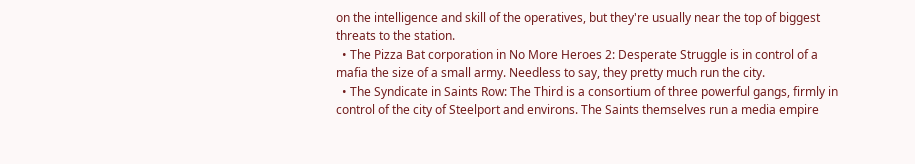on the intelligence and skill of the operatives, but they're usually near the top of biggest threats to the station.
  • The Pizza Bat corporation in No More Heroes 2: Desperate Struggle is in control of a mafia the size of a small army. Needless to say, they pretty much run the city.
  • The Syndicate in Saints Row: The Third is a consortium of three powerful gangs, firmly in control of the city of Steelport and environs. The Saints themselves run a media empire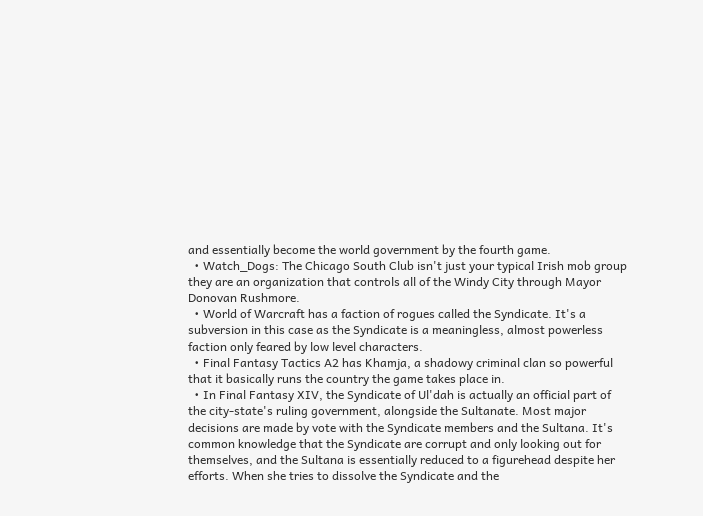and essentially become the world government by the fourth game.
  • Watch_Dogs: The Chicago South Club isn't just your typical Irish mob group they are an organization that controls all of the Windy City through Mayor Donovan Rushmore.
  • World of Warcraft has a faction of rogues called the Syndicate. It's a subversion in this case as the Syndicate is a meaningless, almost powerless faction only feared by low level characters.
  • Final Fantasy Tactics A2 has Khamja, a shadowy criminal clan so powerful that it basically runs the country the game takes place in.
  • In Final Fantasy XIV, the Syndicate of Ul'dah is actually an official part of the city-state's ruling government, alongside the Sultanate. Most major decisions are made by vote with the Syndicate members and the Sultana. It's common knowledge that the Syndicate are corrupt and only looking out for themselves, and the Sultana is essentially reduced to a figurehead despite her efforts. When she tries to dissolve the Syndicate and the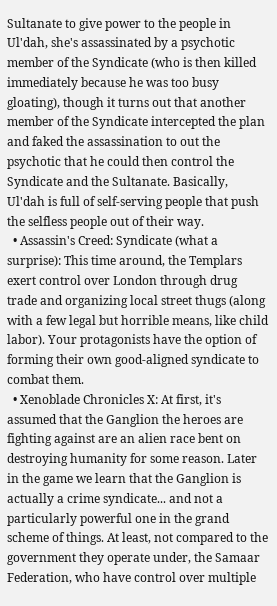Sultanate to give power to the people in Ul'dah, she's assassinated by a psychotic member of the Syndicate (who is then killed immediately because he was too busy gloating), though it turns out that another member of the Syndicate intercepted the plan and faked the assassination to out the psychotic that he could then control the Syndicate and the Sultanate. Basically, Ul'dah is full of self-serving people that push the selfless people out of their way.
  • Assassin's Creed: Syndicate (what a surprise): This time around, the Templars exert control over London through drug trade and organizing local street thugs (along with a few legal but horrible means, like child labor). Your protagonists have the option of forming their own good-aligned syndicate to combat them.
  • Xenoblade Chronicles X: At first, it's assumed that the Ganglion the heroes are fighting against are an alien race bent on destroying humanity for some reason. Later in the game we learn that the Ganglion is actually a crime syndicate... and not a particularly powerful one in the grand scheme of things. At least, not compared to the government they operate under, the Samaar Federation, who have control over multiple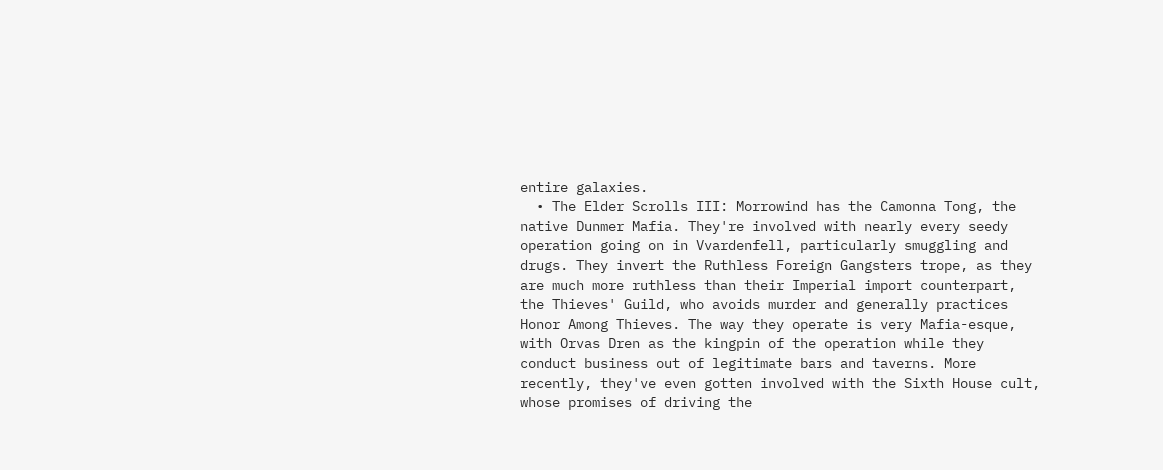entire galaxies.
  • The Elder Scrolls III: Morrowind has the Camonna Tong, the native Dunmer Mafia. They're involved with nearly every seedy operation going on in Vvardenfell, particularly smuggling and drugs. They invert the Ruthless Foreign Gangsters trope, as they are much more ruthless than their Imperial import counterpart, the Thieves' Guild, who avoids murder and generally practices Honor Among Thieves. The way they operate is very Mafia-esque, with Orvas Dren as the kingpin of the operation while they conduct business out of legitimate bars and taverns. More recently, they've even gotten involved with the Sixth House cult, whose promises of driving the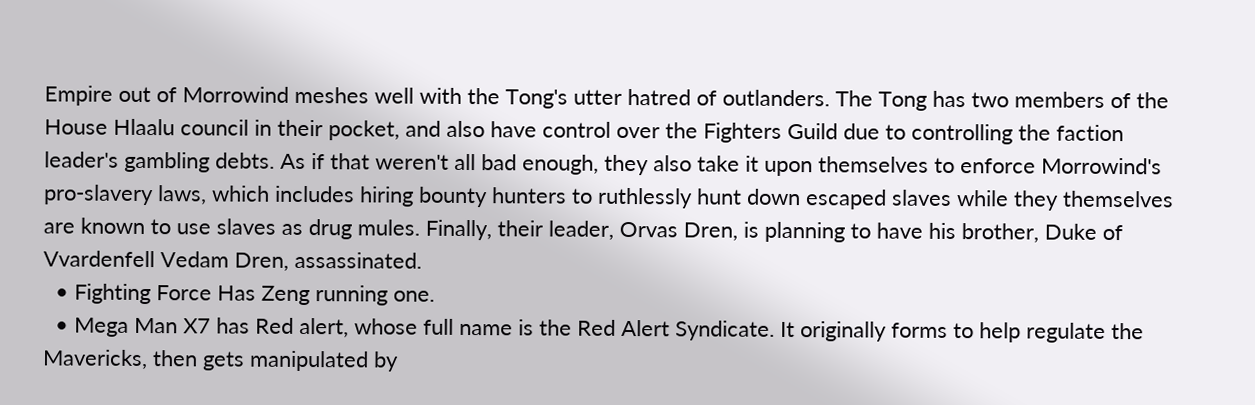Empire out of Morrowind meshes well with the Tong's utter hatred of outlanders. The Tong has two members of the House Hlaalu council in their pocket, and also have control over the Fighters Guild due to controlling the faction leader's gambling debts. As if that weren't all bad enough, they also take it upon themselves to enforce Morrowind's pro-slavery laws, which includes hiring bounty hunters to ruthlessly hunt down escaped slaves while they themselves are known to use slaves as drug mules. Finally, their leader, Orvas Dren, is planning to have his brother, Duke of Vvardenfell Vedam Dren, assassinated.
  • Fighting Force Has Zeng running one.
  • Mega Man X7 has Red alert, whose full name is the Red Alert Syndicate. It originally forms to help regulate the Mavericks, then gets manipulated by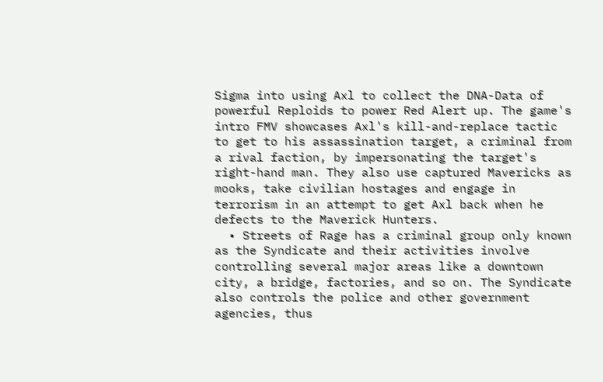Sigma into using Axl to collect the DNA-Data of powerful Reploids to power Red Alert up. The game's intro FMV showcases Axl's kill-and-replace tactic to get to his assassination target, a criminal from a rival faction, by impersonating the target's right-hand man. They also use captured Mavericks as mooks, take civilian hostages and engage in terrorism in an attempt to get Axl back when he defects to the Maverick Hunters.
  • Streets of Rage has a criminal group only known as the Syndicate and their activities involve controlling several major areas like a downtown city, a bridge, factories, and so on. The Syndicate also controls the police and other government agencies, thus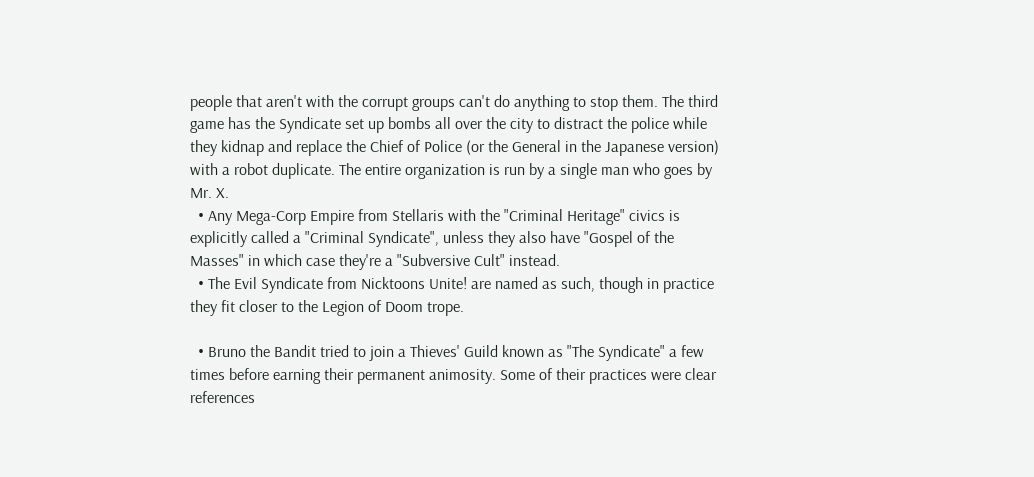people that aren't with the corrupt groups can't do anything to stop them. The third game has the Syndicate set up bombs all over the city to distract the police while they kidnap and replace the Chief of Police (or the General in the Japanese version) with a robot duplicate. The entire organization is run by a single man who goes by Mr. X.
  • Any Mega-Corp Empire from Stellaris with the "Criminal Heritage" civics is explicitly called a "Criminal Syndicate", unless they also have "Gospel of the Masses" in which case they're a "Subversive Cult" instead.
  • The Evil Syndicate from Nicktoons Unite! are named as such, though in practice they fit closer to the Legion of Doom trope.

  • Bruno the Bandit tried to join a Thieves' Guild known as "The Syndicate" a few times before earning their permanent animosity. Some of their practices were clear references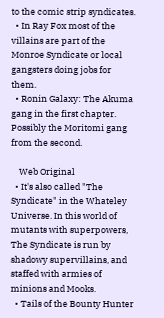to the comic strip syndicates.
  • In Ray Fox most of the villains are part of the Monroe Syndicate or local gangsters doing jobs for them.
  • Ronin Galaxy: The Akuma gang in the first chapter. Possibly the Moritomi gang from the second.

    Web Original
  • It's also called "The Syndicate" in the Whateley Universe. In this world of mutants with superpowers, The Syndicate is run by shadowy supervillains, and staffed with armies of minions and Mooks.
  • Tails of the Bounty Hunter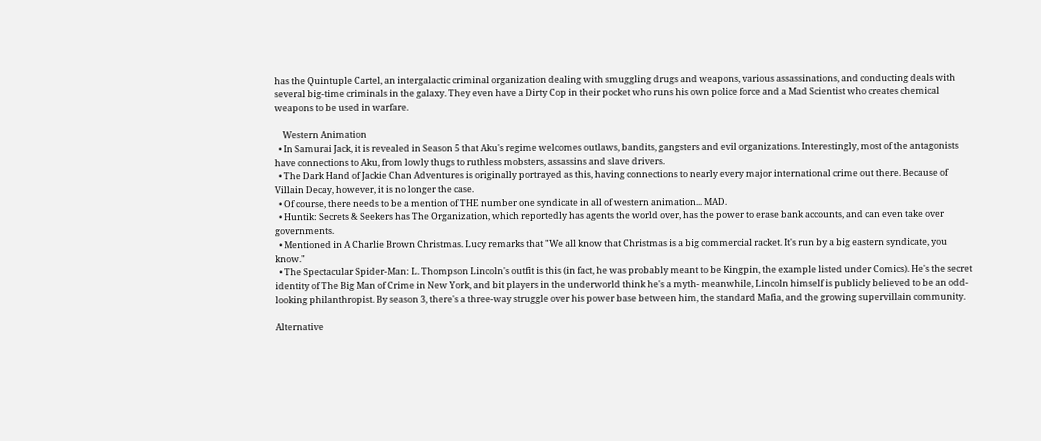has the Quintuple Cartel, an intergalactic criminal organization dealing with smuggling drugs and weapons, various assassinations, and conducting deals with several big-time criminals in the galaxy. They even have a Dirty Cop in their pocket who runs his own police force and a Mad Scientist who creates chemical weapons to be used in warfare.

    Western Animation
  • In Samurai Jack, it is revealed in Season 5 that Aku's regime welcomes outlaws, bandits, gangsters and evil organizations. Interestingly, most of the antagonists have connections to Aku, from lowly thugs to ruthless mobsters, assassins and slave drivers.
  • The Dark Hand of Jackie Chan Adventures is originally portrayed as this, having connections to nearly every major international crime out there. Because of Villain Decay, however, it is no longer the case.
  • Of course, there needs to be a mention of THE number one syndicate in all of western animation... MAD.
  • Huntik: Secrets & Seekers has The Organization, which reportedly has agents the world over, has the power to erase bank accounts, and can even take over governments.
  • Mentioned in A Charlie Brown Christmas. Lucy remarks that "We all know that Christmas is a big commercial racket. It's run by a big eastern syndicate, you know."
  • The Spectacular Spider-Man: L. Thompson Lincoln's outfit is this (in fact, he was probably meant to be Kingpin, the example listed under Comics). He's the secret identity of The Big Man of Crime in New York, and bit players in the underworld think he's a myth- meanwhile, Lincoln himself is publicly believed to be an odd-looking philanthropist. By season 3, there's a three-way struggle over his power base between him, the standard Mafia, and the growing supervillain community.

Alternative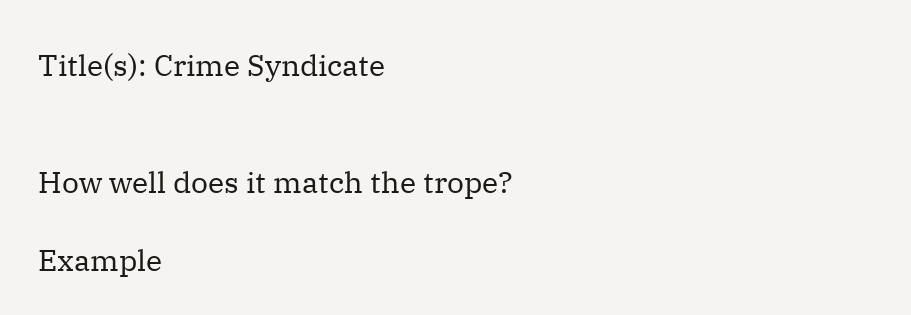Title(s): Crime Syndicate


How well does it match the trope?

Example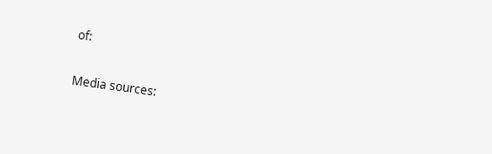of:


Media sources: